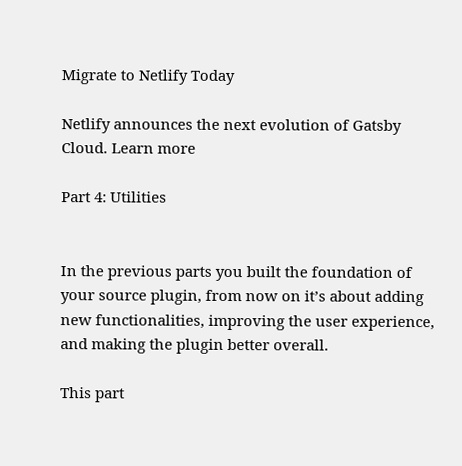Migrate to Netlify Today

Netlify announces the next evolution of Gatsby Cloud. Learn more

Part 4: Utilities


In the previous parts you built the foundation of your source plugin, from now on it’s about adding new functionalities, improving the user experience, and making the plugin better overall.

This part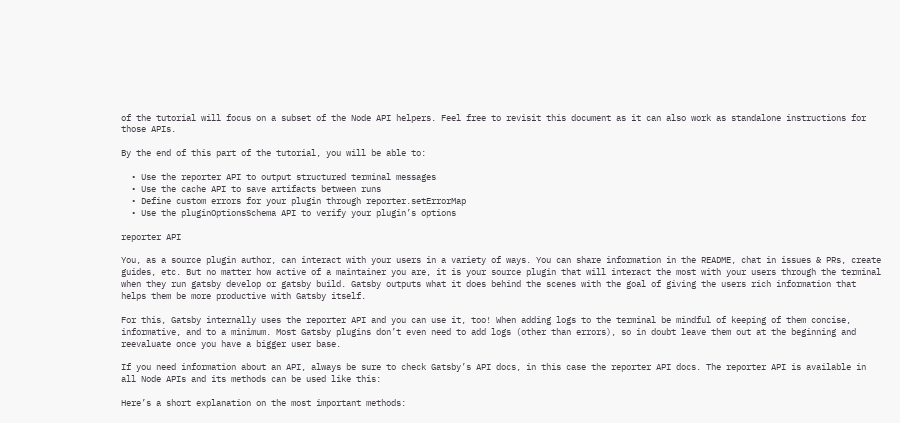of the tutorial will focus on a subset of the Node API helpers. Feel free to revisit this document as it can also work as standalone instructions for those APIs.

By the end of this part of the tutorial, you will be able to:

  • Use the reporter API to output structured terminal messages
  • Use the cache API to save artifacts between runs
  • Define custom errors for your plugin through reporter.setErrorMap
  • Use the pluginOptionsSchema API to verify your plugin’s options

reporter API

You, as a source plugin author, can interact with your users in a variety of ways. You can share information in the README, chat in issues & PRs, create guides, etc. But no matter how active of a maintainer you are, it is your source plugin that will interact the most with your users through the terminal when they run gatsby develop or gatsby build. Gatsby outputs what it does behind the scenes with the goal of giving the users rich information that helps them be more productive with Gatsby itself.

For this, Gatsby internally uses the reporter API and you can use it, too! When adding logs to the terminal be mindful of keeping of them concise, informative, and to a minimum. Most Gatsby plugins don’t even need to add logs (other than errors), so in doubt leave them out at the beginning and reevaluate once you have a bigger user base.

If you need information about an API, always be sure to check Gatsby’s API docs, in this case the reporter API docs. The reporter API is available in all Node APIs and its methods can be used like this:

Here’s a short explanation on the most important methods: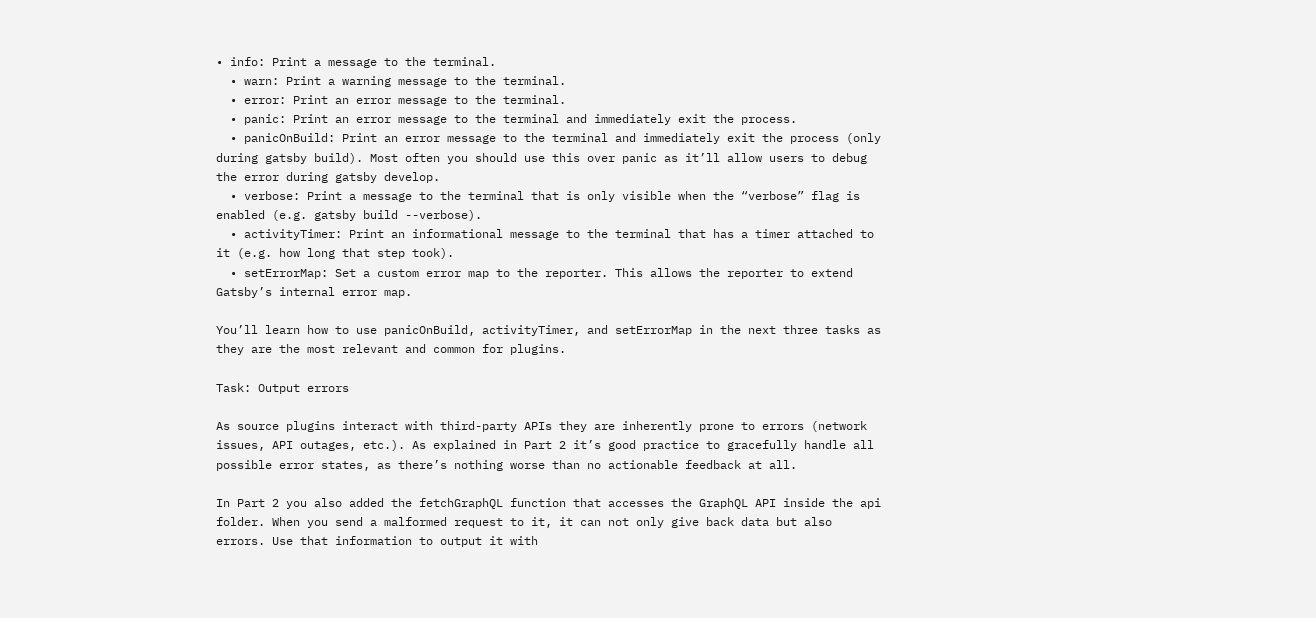• info: Print a message to the terminal.
  • warn: Print a warning message to the terminal.
  • error: Print an error message to the terminal.
  • panic: Print an error message to the terminal and immediately exit the process.
  • panicOnBuild: Print an error message to the terminal and immediately exit the process (only during gatsby build). Most often you should use this over panic as it’ll allow users to debug the error during gatsby develop.
  • verbose: Print a message to the terminal that is only visible when the “verbose” flag is enabled (e.g. gatsby build --verbose).
  • activityTimer: Print an informational message to the terminal that has a timer attached to it (e.g. how long that step took).
  • setErrorMap: Set a custom error map to the reporter. This allows the reporter to extend Gatsby’s internal error map.

You’ll learn how to use panicOnBuild, activityTimer, and setErrorMap in the next three tasks as they are the most relevant and common for plugins.

Task: Output errors

As source plugins interact with third-party APIs they are inherently prone to errors (network issues, API outages, etc.). As explained in Part 2 it’s good practice to gracefully handle all possible error states, as there’s nothing worse than no actionable feedback at all.

In Part 2 you also added the fetchGraphQL function that accesses the GraphQL API inside the api folder. When you send a malformed request to it, it can not only give back data but also errors. Use that information to output it with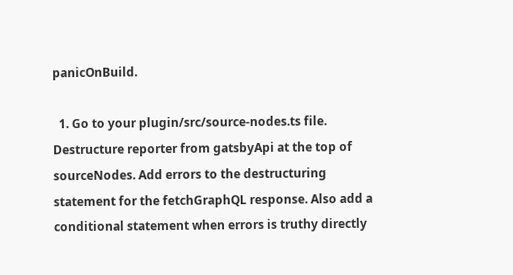panicOnBuild.

  1. Go to your plugin/src/source-nodes.ts file. Destructure reporter from gatsbyApi at the top of sourceNodes. Add errors to the destructuring statement for the fetchGraphQL response. Also add a conditional statement when errors is truthy directly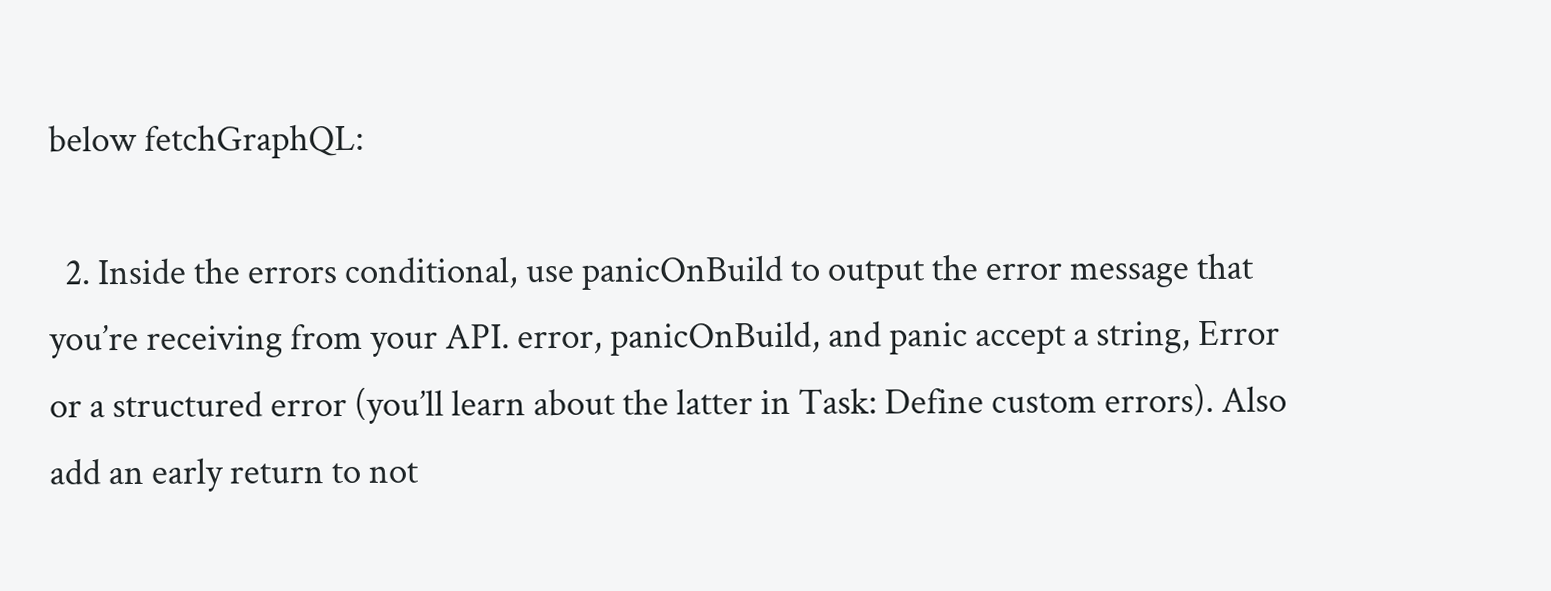below fetchGraphQL:

  2. Inside the errors conditional, use panicOnBuild to output the error message that you’re receiving from your API. error, panicOnBuild, and panic accept a string, Error or a structured error (you’ll learn about the latter in Task: Define custom errors). Also add an early return to not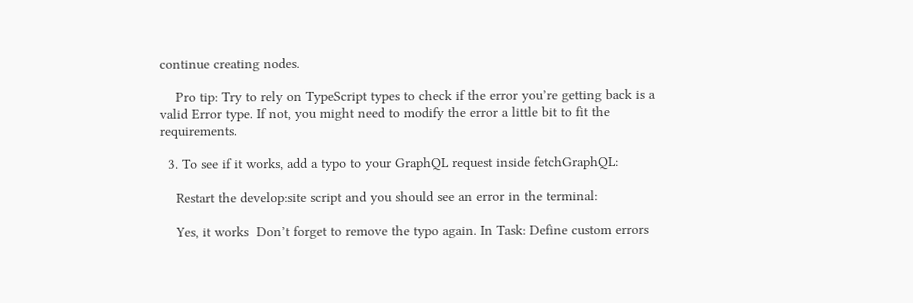continue creating nodes.

    Pro tip: Try to rely on TypeScript types to check if the error you’re getting back is a valid Error type. If not, you might need to modify the error a little bit to fit the requirements.

  3. To see if it works, add a typo to your GraphQL request inside fetchGraphQL:

    Restart the develop:site script and you should see an error in the terminal:

    Yes, it works  Don’t forget to remove the typo again. In Task: Define custom errors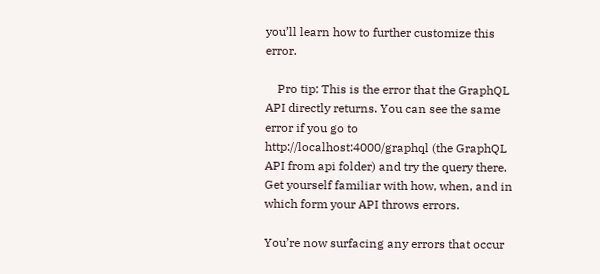you’ll learn how to further customize this error.

    Pro tip: This is the error that the GraphQL API directly returns. You can see the same error if you go to http://localhost:4000/graphql (the GraphQL API from api folder) and try the query there. Get yourself familiar with how, when, and in which form your API throws errors.

You’re now surfacing any errors that occur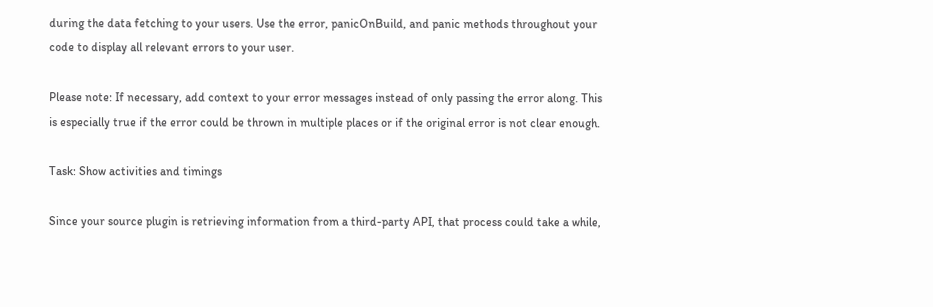during the data fetching to your users. Use the error, panicOnBuild, and panic methods throughout your code to display all relevant errors to your user.

Please note: If necessary, add context to your error messages instead of only passing the error along. This is especially true if the error could be thrown in multiple places or if the original error is not clear enough.

Task: Show activities and timings

Since your source plugin is retrieving information from a third-party API, that process could take a while,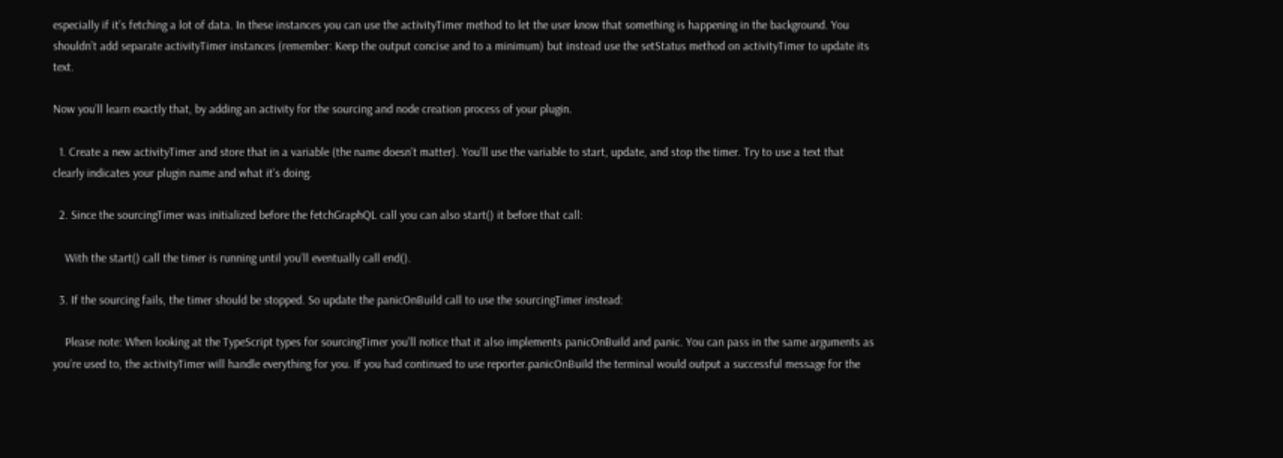especially if it’s fetching a lot of data. In these instances you can use the activityTimer method to let the user know that something is happening in the background. You shouldn’t add separate activityTimer instances (remember: Keep the output concise and to a minimum) but instead use the setStatus method on activityTimer to update its text.

Now you’ll learn exactly that, by adding an activity for the sourcing and node creation process of your plugin.

  1. Create a new activityTimer and store that in a variable (the name doesn’t matter). You’ll use the variable to start, update, and stop the timer. Try to use a text that clearly indicates your plugin name and what it’s doing.

  2. Since the sourcingTimer was initialized before the fetchGraphQL call you can also start() it before that call:

    With the start() call the timer is running until you’ll eventually call end().

  3. If the sourcing fails, the timer should be stopped. So update the panicOnBuild call to use the sourcingTimer instead:

    Please note: When looking at the TypeScript types for sourcingTimer you’ll notice that it also implements panicOnBuild and panic. You can pass in the same arguments as you’re used to, the activityTimer will handle everything for you. If you had continued to use reporter.panicOnBuild the terminal would output a successful message for the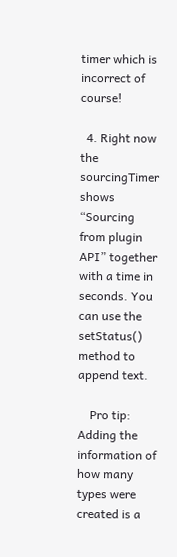timer which is incorrect of course!

  4. Right now the sourcingTimer shows “Sourcing from plugin API” together with a time in seconds. You can use the setStatus() method to append text.

    Pro tip: Adding the information of how many types were created is a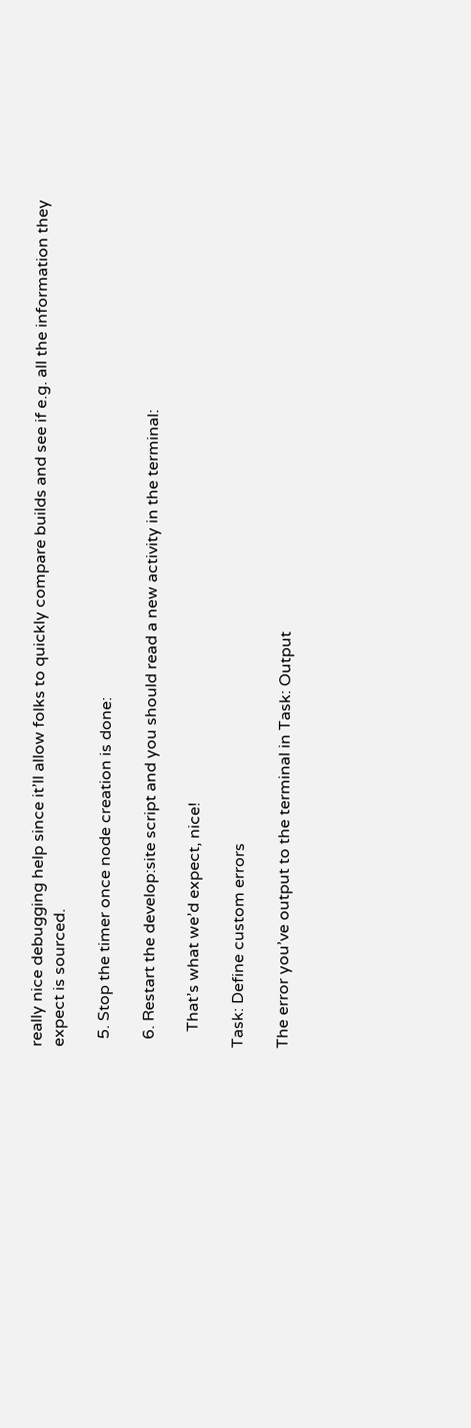really nice debugging help since it’ll allow folks to quickly compare builds and see if e.g. all the information they expect is sourced.

  5. Stop the timer once node creation is done:

  6. Restart the develop:site script and you should read a new activity in the terminal:

    That’s what we’d expect, nice!

Task: Define custom errors

The error you’ve output to the terminal in Task: Output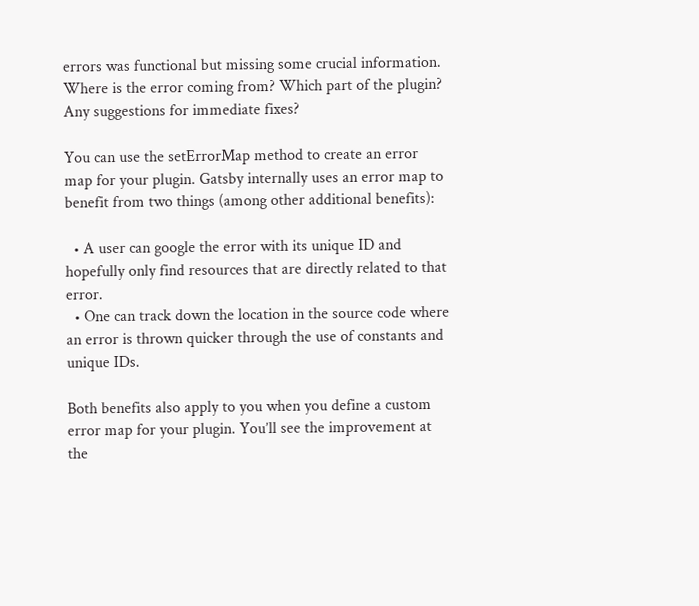errors was functional but missing some crucial information. Where is the error coming from? Which part of the plugin? Any suggestions for immediate fixes?

You can use the setErrorMap method to create an error map for your plugin. Gatsby internally uses an error map to benefit from two things (among other additional benefits):

  • A user can google the error with its unique ID and hopefully only find resources that are directly related to that error.
  • One can track down the location in the source code where an error is thrown quicker through the use of constants and unique IDs.

Both benefits also apply to you when you define a custom error map for your plugin. You’ll see the improvement at the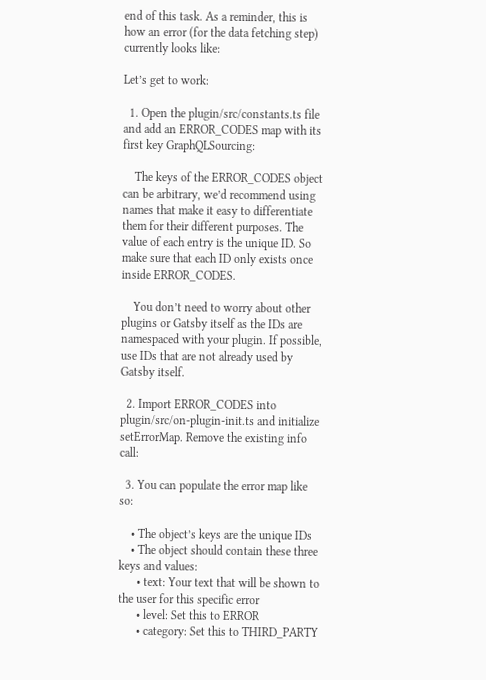end of this task. As a reminder, this is how an error (for the data fetching step) currently looks like:

Let’s get to work:

  1. Open the plugin/src/constants.ts file and add an ERROR_CODES map with its first key GraphQLSourcing:

    The keys of the ERROR_CODES object can be arbitrary, we’d recommend using names that make it easy to differentiate them for their different purposes. The value of each entry is the unique ID. So make sure that each ID only exists once inside ERROR_CODES.

    You don’t need to worry about other plugins or Gatsby itself as the IDs are namespaced with your plugin. If possible, use IDs that are not already used by Gatsby itself.

  2. Import ERROR_CODES into plugin/src/on-plugin-init.ts and initialize setErrorMap. Remove the existing info call:

  3. You can populate the error map like so:

    • The object’s keys are the unique IDs
    • The object should contain these three keys and values:
      • text: Your text that will be shown to the user for this specific error
      • level: Set this to ERROR
      • category: Set this to THIRD_PARTY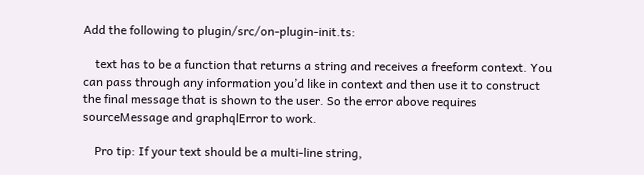Add the following to plugin/src/on-plugin-init.ts:

    text has to be a function that returns a string and receives a freeform context. You can pass through any information you’d like in context and then use it to construct the final message that is shown to the user. So the error above requires sourceMessage and graphqlError to work.

    Pro tip: If your text should be a multi-line string,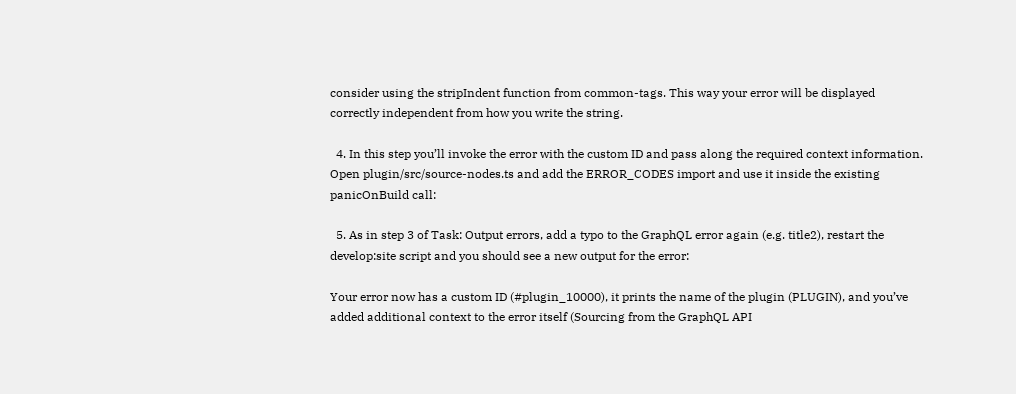consider using the stripIndent function from common-tags. This way your error will be displayed correctly independent from how you write the string.

  4. In this step you’ll invoke the error with the custom ID and pass along the required context information. Open plugin/src/source-nodes.ts and add the ERROR_CODES import and use it inside the existing panicOnBuild call:

  5. As in step 3 of Task: Output errors, add a typo to the GraphQL error again (e.g. title2), restart the develop:site script and you should see a new output for the error:

Your error now has a custom ID (#plugin_10000), it prints the name of the plugin (PLUGIN), and you’ve added additional context to the error itself (Sourcing from the GraphQL API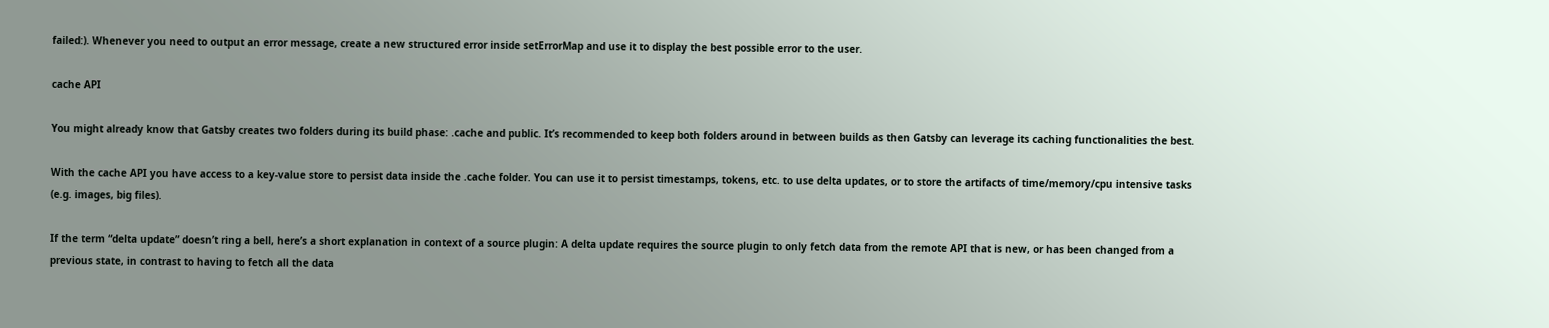failed:). Whenever you need to output an error message, create a new structured error inside setErrorMap and use it to display the best possible error to the user.

cache API

You might already know that Gatsby creates two folders during its build phase: .cache and public. It’s recommended to keep both folders around in between builds as then Gatsby can leverage its caching functionalities the best.

With the cache API you have access to a key-value store to persist data inside the .cache folder. You can use it to persist timestamps, tokens, etc. to use delta updates, or to store the artifacts of time/memory/cpu intensive tasks (e.g. images, big files).

If the term “delta update” doesn’t ring a bell, here’s a short explanation in context of a source plugin: A delta update requires the source plugin to only fetch data from the remote API that is new, or has been changed from a previous state, in contrast to having to fetch all the data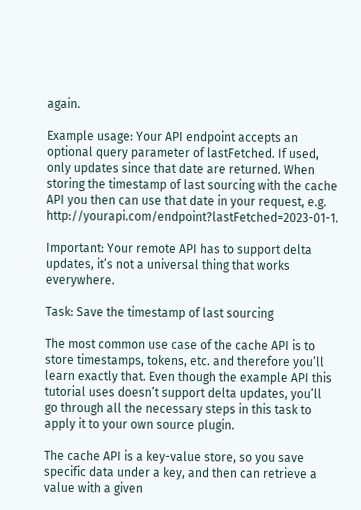again.

Example usage: Your API endpoint accepts an optional query parameter of lastFetched. If used, only updates since that date are returned. When storing the timestamp of last sourcing with the cache API you then can use that date in your request, e.g. http://yourapi.com/endpoint?lastFetched=2023-01-1.

Important: Your remote API has to support delta updates, it’s not a universal thing that works everywhere.

Task: Save the timestamp of last sourcing

The most common use case of the cache API is to store timestamps, tokens, etc. and therefore you’ll learn exactly that. Even though the example API this tutorial uses doesn’t support delta updates, you’ll go through all the necessary steps in this task to apply it to your own source plugin.

The cache API is a key-value store, so you save specific data under a key, and then can retrieve a value with a given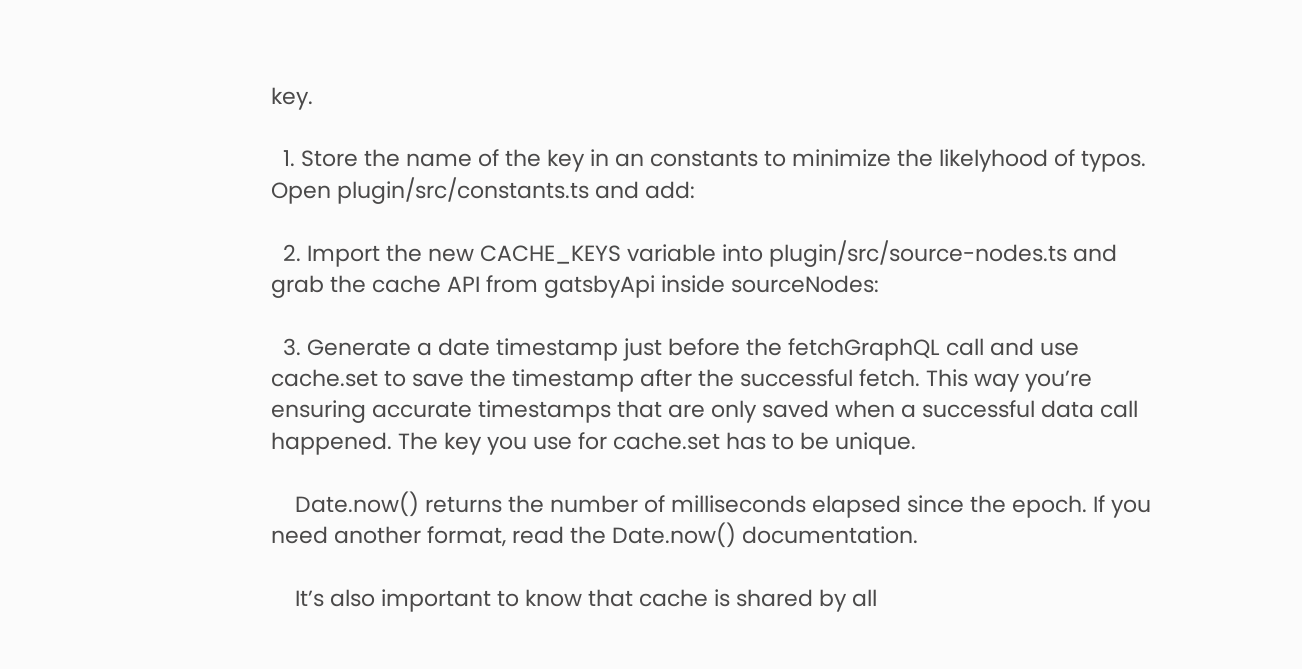key.

  1. Store the name of the key in an constants to minimize the likelyhood of typos. Open plugin/src/constants.ts and add:

  2. Import the new CACHE_KEYS variable into plugin/src/source-nodes.ts and grab the cache API from gatsbyApi inside sourceNodes:

  3. Generate a date timestamp just before the fetchGraphQL call and use cache.set to save the timestamp after the successful fetch. This way you’re ensuring accurate timestamps that are only saved when a successful data call happened. The key you use for cache.set has to be unique.

    Date.now() returns the number of milliseconds elapsed since the epoch. If you need another format, read the Date.now() documentation.

    It’s also important to know that cache is shared by all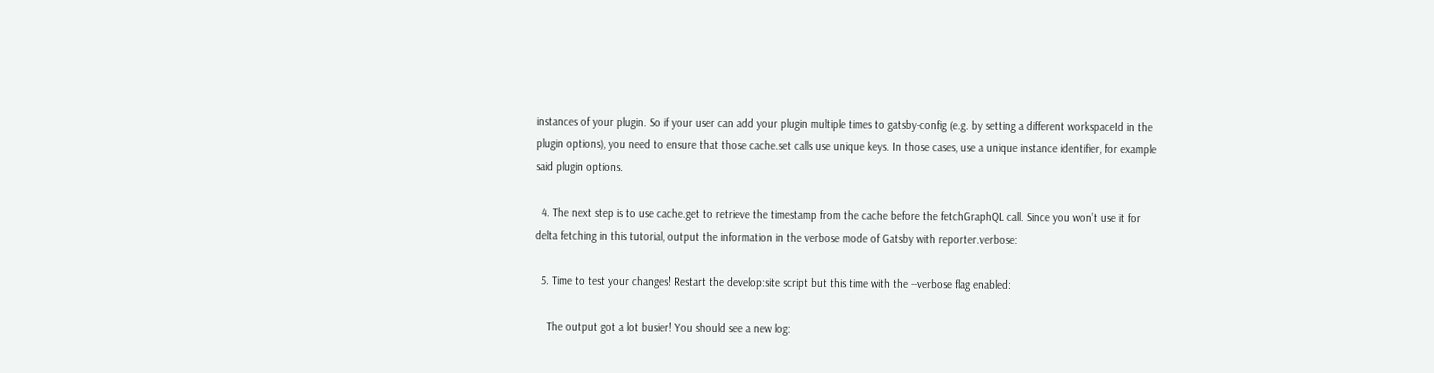instances of your plugin. So if your user can add your plugin multiple times to gatsby-config (e.g. by setting a different workspaceId in the plugin options), you need to ensure that those cache.set calls use unique keys. In those cases, use a unique instance identifier, for example said plugin options.

  4. The next step is to use cache.get to retrieve the timestamp from the cache before the fetchGraphQL call. Since you won’t use it for delta fetching in this tutorial, output the information in the verbose mode of Gatsby with reporter.verbose:

  5. Time to test your changes! Restart the develop:site script but this time with the --verbose flag enabled:

    The output got a lot busier! You should see a new log: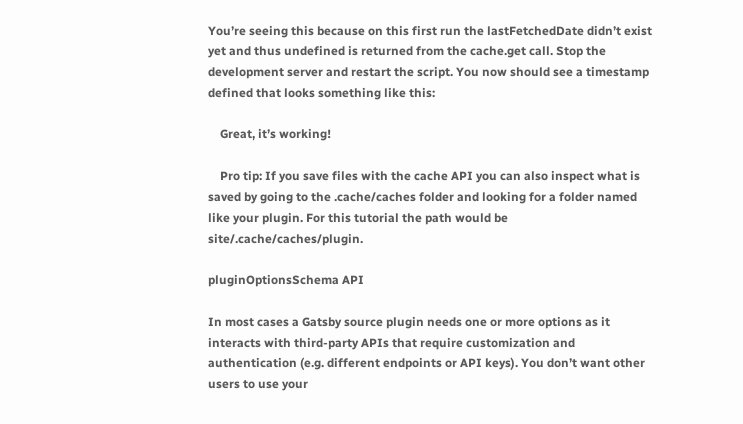You’re seeing this because on this first run the lastFetchedDate didn’t exist yet and thus undefined is returned from the cache.get call. Stop the development server and restart the script. You now should see a timestamp defined that looks something like this:

    Great, it’s working!

    Pro tip: If you save files with the cache API you can also inspect what is saved by going to the .cache/caches folder and looking for a folder named like your plugin. For this tutorial the path would be site/.cache/caches/plugin.

pluginOptionsSchema API

In most cases a Gatsby source plugin needs one or more options as it interacts with third-party APIs that require customization and authentication (e.g. different endpoints or API keys). You don’t want other users to use your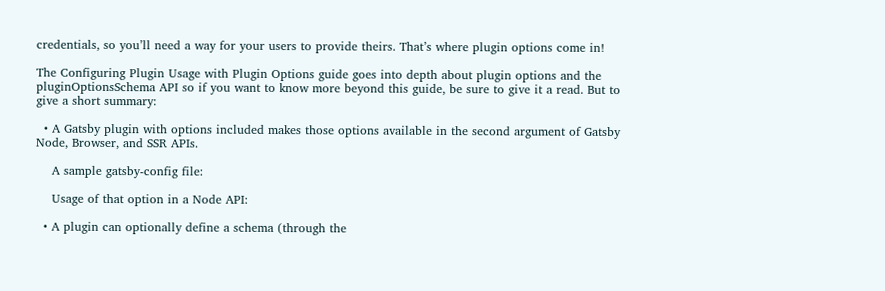credentials, so you’ll need a way for your users to provide theirs. That’s where plugin options come in!

The Configuring Plugin Usage with Plugin Options guide goes into depth about plugin options and the pluginOptionsSchema API so if you want to know more beyond this guide, be sure to give it a read. But to give a short summary:

  • A Gatsby plugin with options included makes those options available in the second argument of Gatsby Node, Browser, and SSR APIs.

    A sample gatsby-config file:

    Usage of that option in a Node API:

  • A plugin can optionally define a schema (through the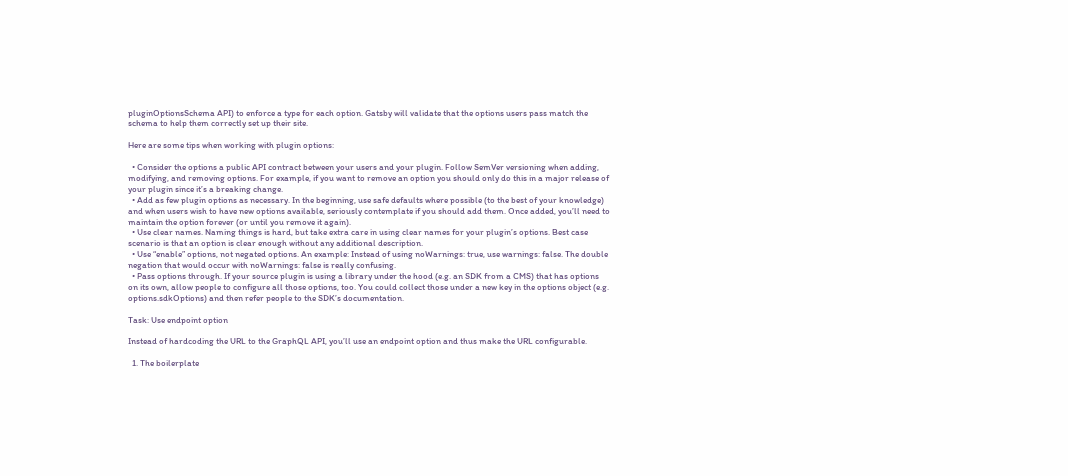pluginOptionsSchema API) to enforce a type for each option. Gatsby will validate that the options users pass match the schema to help them correctly set up their site.

Here are some tips when working with plugin options:

  • Consider the options a public API contract between your users and your plugin. Follow SemVer versioning when adding, modifying, and removing options. For example, if you want to remove an option you should only do this in a major release of your plugin since it’s a breaking change.
  • Add as few plugin options as necessary. In the beginning, use safe defaults where possible (to the best of your knowledge) and when users wish to have new options available, seriously contemplate if you should add them. Once added, you’ll need to maintain the option forever (or until you remove it again).
  • Use clear names. Naming things is hard, but take extra care in using clear names for your plugin’s options. Best case scenario is that an option is clear enough without any additional description.
  • Use “enable” options, not negated options. An example: Instead of using noWarnings: true, use warnings: false. The double negation that would occur with noWarnings: false is really confusing.
  • Pass options through. If your source plugin is using a library under the hood (e.g. an SDK from a CMS) that has options on its own, allow people to configure all those options, too. You could collect those under a new key in the options object (e.g. options.sdkOptions) and then refer people to the SDK’s documentation.

Task: Use endpoint option

Instead of hardcoding the URL to the GraphQL API, you’ll use an endpoint option and thus make the URL configurable.

  1. The boilerplate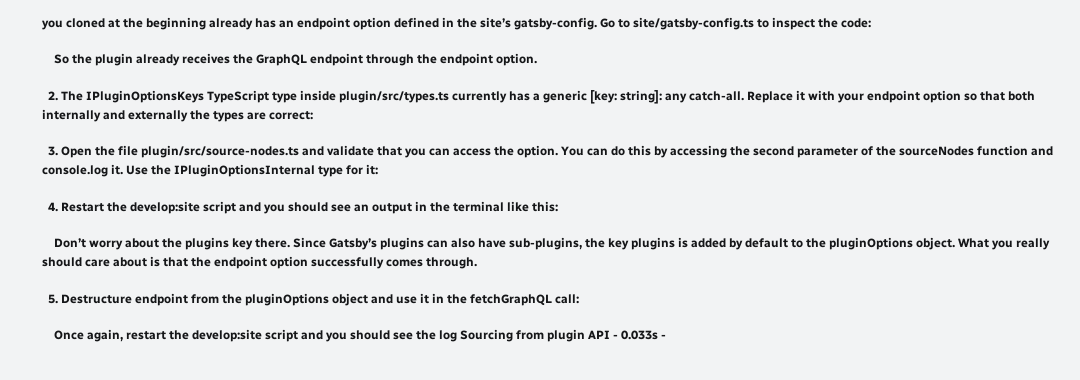you cloned at the beginning already has an endpoint option defined in the site’s gatsby-config. Go to site/gatsby-config.ts to inspect the code:

    So the plugin already receives the GraphQL endpoint through the endpoint option.

  2. The IPluginOptionsKeys TypeScript type inside plugin/src/types.ts currently has a generic [key: string]: any catch-all. Replace it with your endpoint option so that both internally and externally the types are correct:

  3. Open the file plugin/src/source-nodes.ts and validate that you can access the option. You can do this by accessing the second parameter of the sourceNodes function and console.log it. Use the IPluginOptionsInternal type for it:

  4. Restart the develop:site script and you should see an output in the terminal like this:

    Don’t worry about the plugins key there. Since Gatsby’s plugins can also have sub-plugins, the key plugins is added by default to the pluginOptions object. What you really should care about is that the endpoint option successfully comes through.

  5. Destructure endpoint from the pluginOptions object and use it in the fetchGraphQL call:

    Once again, restart the develop:site script and you should see the log Sourcing from plugin API - 0.033s -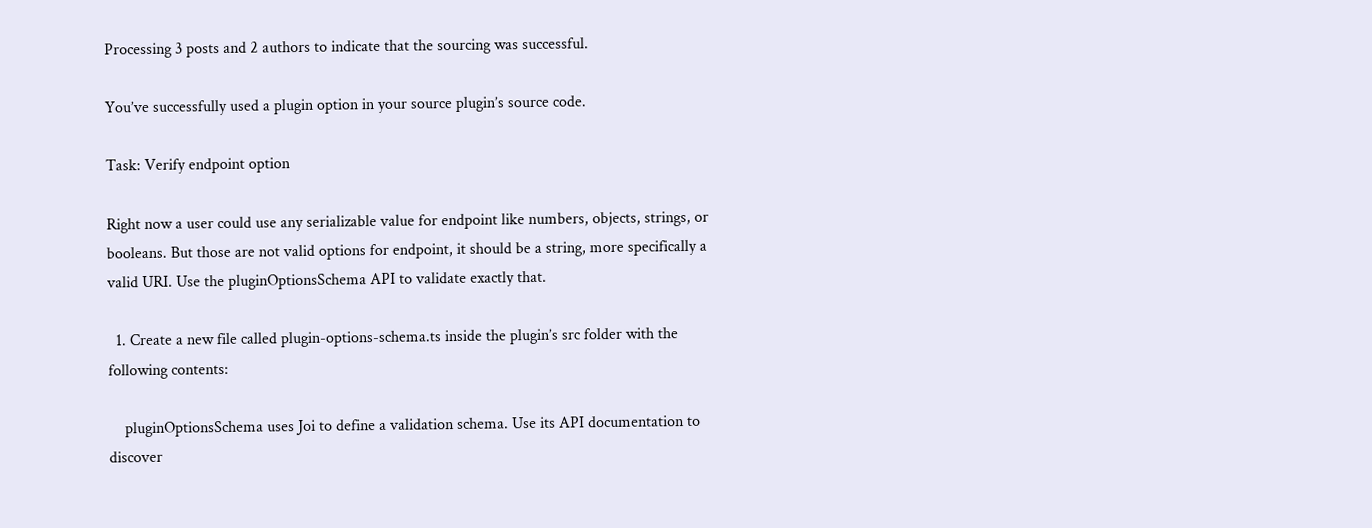Processing 3 posts and 2 authors to indicate that the sourcing was successful.

You’ve successfully used a plugin option in your source plugin’s source code.

Task: Verify endpoint option

Right now a user could use any serializable value for endpoint like numbers, objects, strings, or booleans. But those are not valid options for endpoint, it should be a string, more specifically a valid URI. Use the pluginOptionsSchema API to validate exactly that.

  1. Create a new file called plugin-options-schema.ts inside the plugin’s src folder with the following contents:

    pluginOptionsSchema uses Joi to define a validation schema. Use its API documentation to discover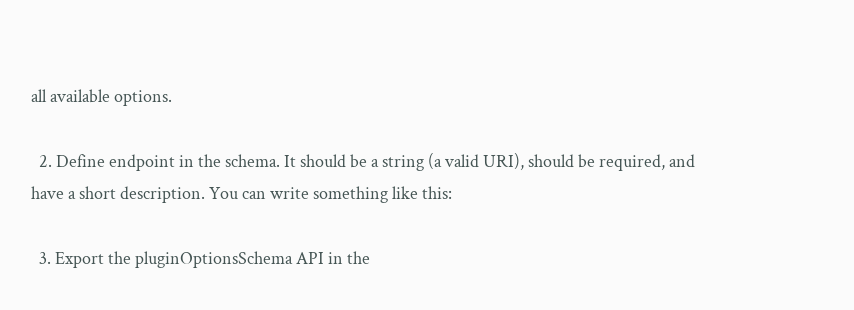all available options.

  2. Define endpoint in the schema. It should be a string (a valid URI), should be required, and have a short description. You can write something like this:

  3. Export the pluginOptionsSchema API in the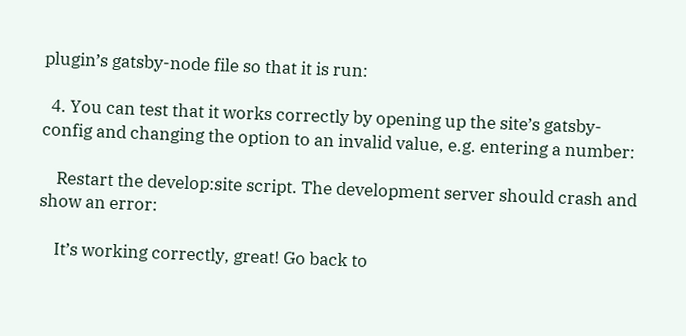plugin’s gatsby-node file so that it is run:

  4. You can test that it works correctly by opening up the site’s gatsby-config and changing the option to an invalid value, e.g. entering a number:

    Restart the develop:site script. The development server should crash and show an error:

    It’s working correctly, great! Go back to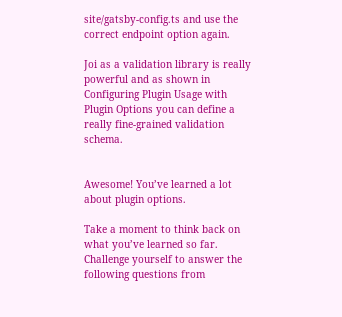site/gatsby-config.ts and use the correct endpoint option again.

Joi as a validation library is really powerful and as shown in Configuring Plugin Usage with Plugin Options you can define a really fine-grained validation schema.


Awesome! You’ve learned a lot about plugin options.

Take a moment to think back on what you’ve learned so far. Challenge yourself to answer the following questions from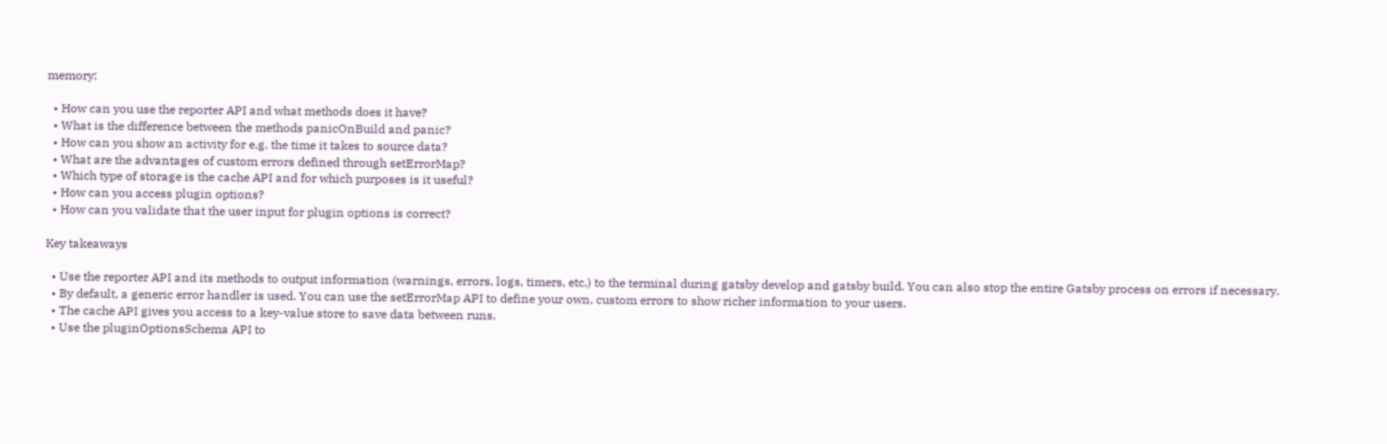memory:

  • How can you use the reporter API and what methods does it have?
  • What is the difference between the methods panicOnBuild and panic?
  • How can you show an activity for e.g. the time it takes to source data?
  • What are the advantages of custom errors defined through setErrorMap?
  • Which type of storage is the cache API and for which purposes is it useful?
  • How can you access plugin options?
  • How can you validate that the user input for plugin options is correct?

Key takeaways

  • Use the reporter API and its methods to output information (warnings, errors, logs, timers, etc.) to the terminal during gatsby develop and gatsby build. You can also stop the entire Gatsby process on errors if necessary.
  • By default, a generic error handler is used. You can use the setErrorMap API to define your own, custom errors to show richer information to your users.
  • The cache API gives you access to a key-value store to save data between runs.
  • Use the pluginOptionsSchema API to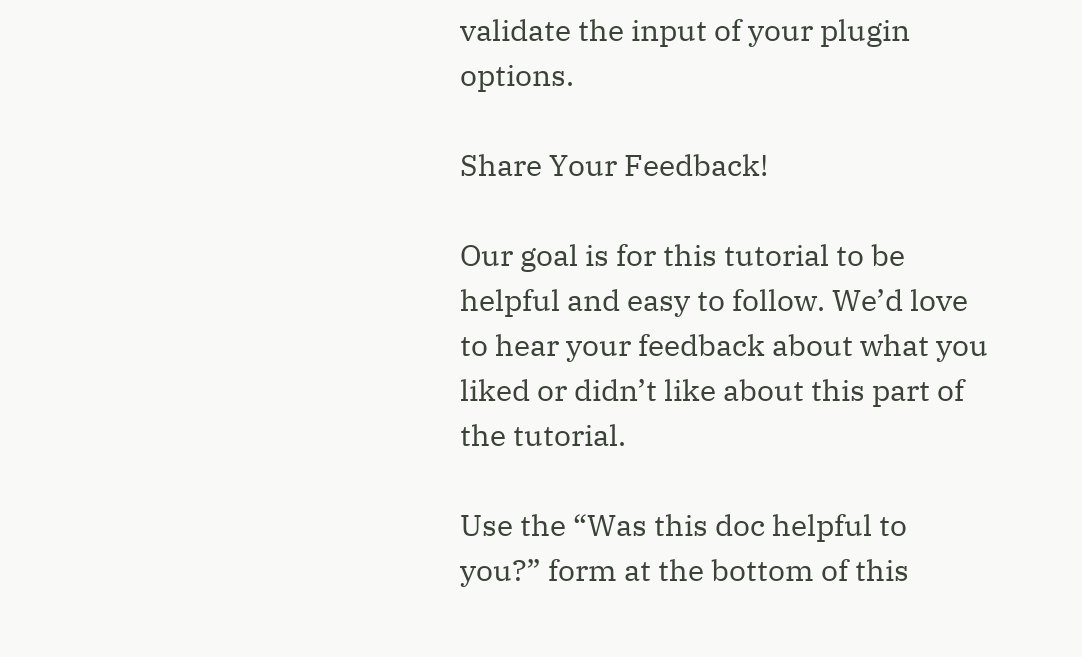validate the input of your plugin options.

Share Your Feedback!

Our goal is for this tutorial to be helpful and easy to follow. We’d love to hear your feedback about what you liked or didn’t like about this part of the tutorial.

Use the “Was this doc helpful to you?” form at the bottom of this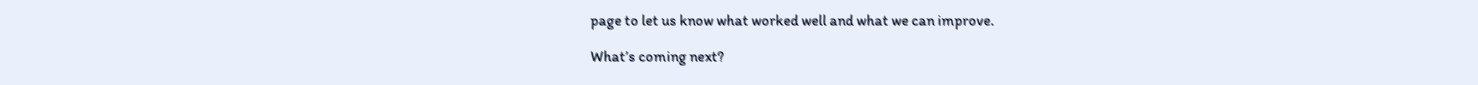page to let us know what worked well and what we can improve.

What’s coming next?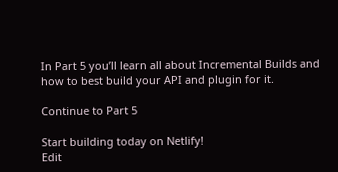In Part 5 you’ll learn all about Incremental Builds and how to best build your API and plugin for it.

Continue to Part 5

Start building today on Netlify!
Edit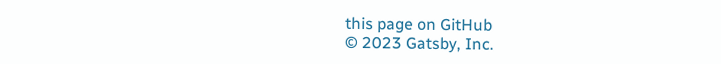this page on GitHub
© 2023 Gatsby, Inc.